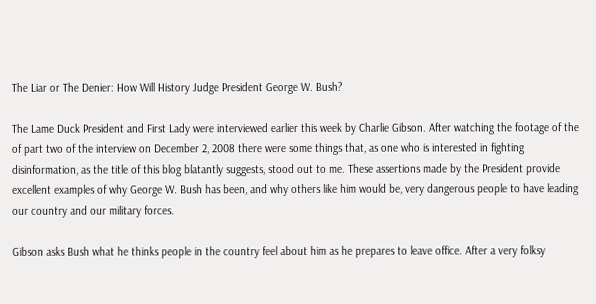The Liar or The Denier: How Will History Judge President George W. Bush?

The Lame Duck President and First Lady were interviewed earlier this week by Charlie Gibson. After watching the footage of the of part two of the interview on December 2, 2008 there were some things that, as one who is interested in fighting disinformation, as the title of this blog blatantly suggests, stood out to me. These assertions made by the President provide excellent examples of why George W. Bush has been, and why others like him would be, very dangerous people to have leading our country and our military forces.

Gibson asks Bush what he thinks people in the country feel about him as he prepares to leave office. After a very folksy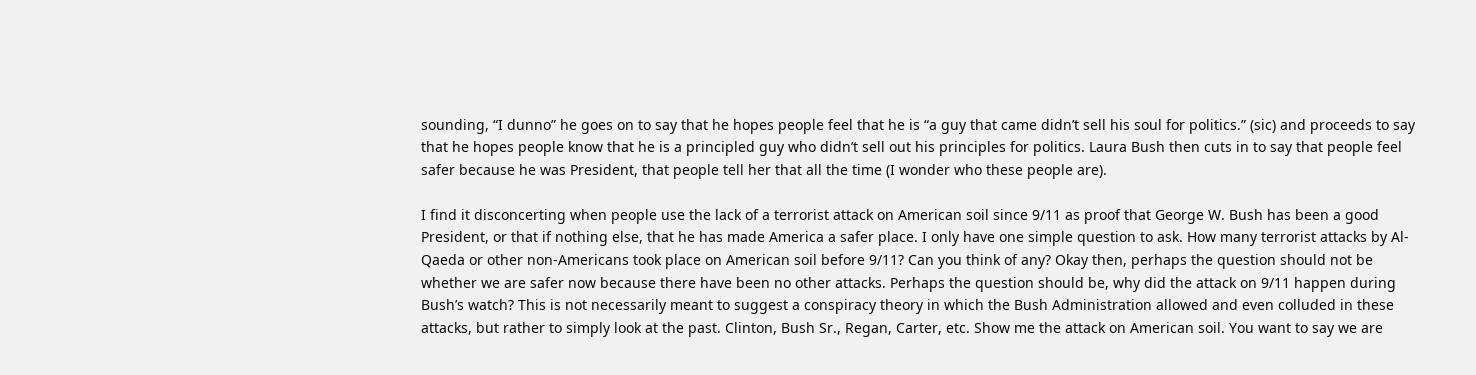sounding, “I dunno” he goes on to say that he hopes people feel that he is “a guy that came didn’t sell his soul for politics.” (sic) and proceeds to say that he hopes people know that he is a principled guy who didn’t sell out his principles for politics. Laura Bush then cuts in to say that people feel safer because he was President, that people tell her that all the time (I wonder who these people are).

I find it disconcerting when people use the lack of a terrorist attack on American soil since 9/11 as proof that George W. Bush has been a good President, or that if nothing else, that he has made America a safer place. I only have one simple question to ask. How many terrorist attacks by Al-Qaeda or other non-Americans took place on American soil before 9/11? Can you think of any? Okay then, perhaps the question should not be whether we are safer now because there have been no other attacks. Perhaps the question should be, why did the attack on 9/11 happen during Bush’s watch? This is not necessarily meant to suggest a conspiracy theory in which the Bush Administration allowed and even colluded in these attacks, but rather to simply look at the past. Clinton, Bush Sr., Regan, Carter, etc. Show me the attack on American soil. You want to say we are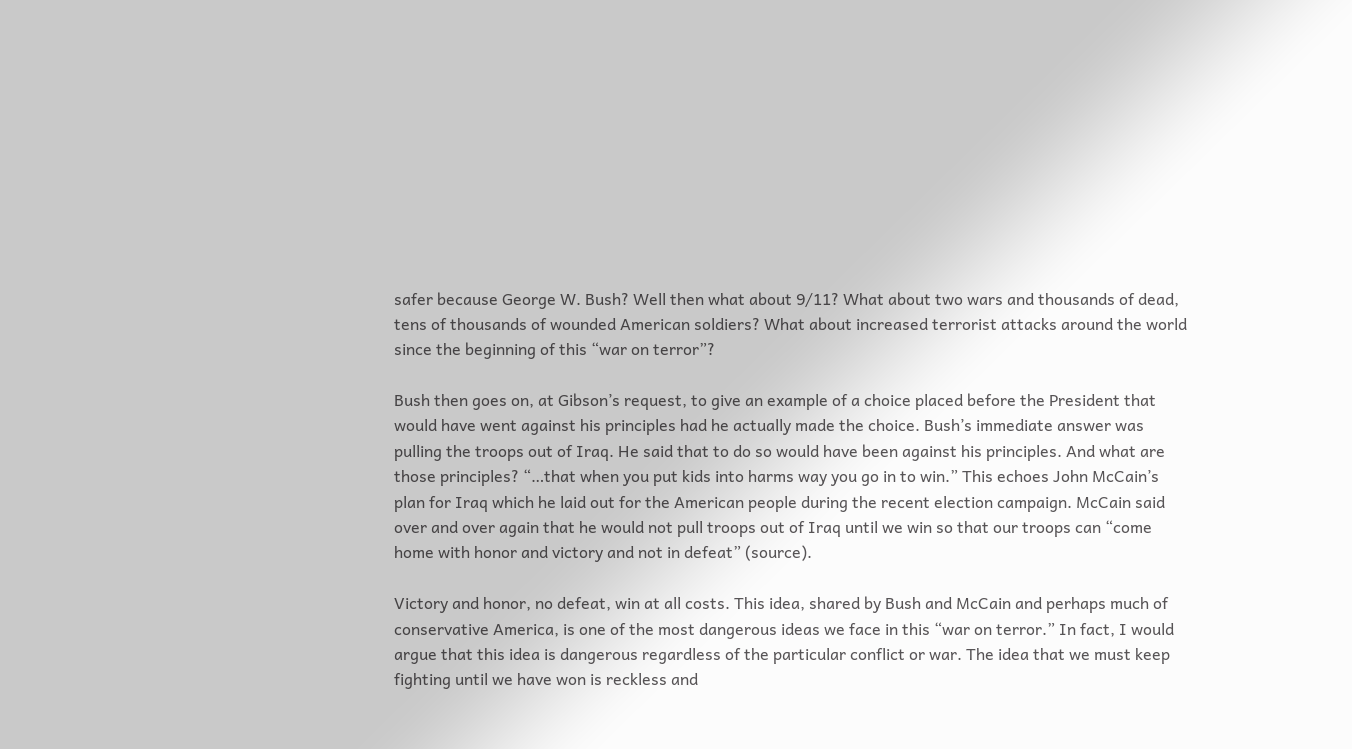safer because George W. Bush? Well then what about 9/11? What about two wars and thousands of dead, tens of thousands of wounded American soldiers? What about increased terrorist attacks around the world since the beginning of this “war on terror”?

Bush then goes on, at Gibson’s request, to give an example of a choice placed before the President that would have went against his principles had he actually made the choice. Bush’s immediate answer was pulling the troops out of Iraq. He said that to do so would have been against his principles. And what are those principles? “…that when you put kids into harms way you go in to win.” This echoes John McCain’s plan for Iraq which he laid out for the American people during the recent election campaign. McCain said over and over again that he would not pull troops out of Iraq until we win so that our troops can “come home with honor and victory and not in defeat” (source).

Victory and honor, no defeat, win at all costs. This idea, shared by Bush and McCain and perhaps much of conservative America, is one of the most dangerous ideas we face in this “war on terror.” In fact, I would argue that this idea is dangerous regardless of the particular conflict or war. The idea that we must keep fighting until we have won is reckless and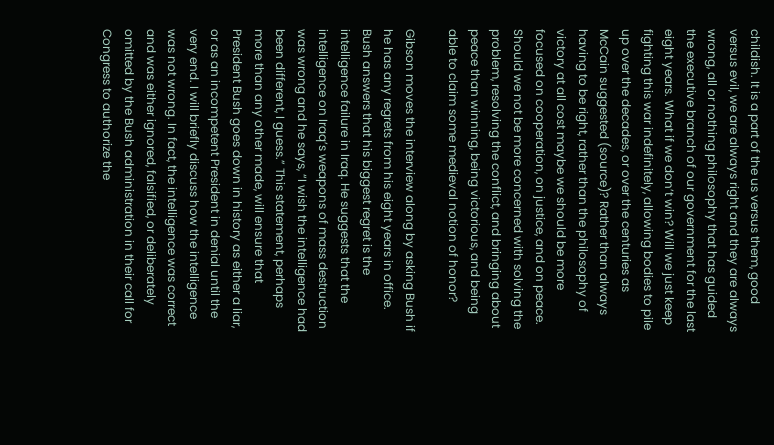childish. It is a part of the us versus them, good versus evil, we are always right and they are always wrong, all or nothing philosophy that has guided the executive branch of our government for the last eight years. What if we don’t win? Will we just keep fighting this war indefinitely, allowing bodies to pile up over the decades, or over the centuries as McCain suggested (source)? Rather than always having to be right, rather than the philosophy of victory at all cost maybe we should be more focused on cooperation, on justice, and on peace. Should we not be more concerned with solving the problem, resolving the conflict, and bringing about peace than winning, being victorious, and being able to claim some medieval notion of honor?

Gibson moves the interview along by asking Bush if he has any regrets from his eight years in office. Bush answers that his biggest regret is the intelligence failure in Iraq. He suggests that the intelligence on Iraq’s weapons of mass destruction was wrong and he says, “I wish the intelligence had been different, I guess.” This statement, perhaps more than any other made, will ensure that President Bush goes down in history as either a liar, or as an incompetent President in denial until the very end. I will briefly discuss how the intelligence was not wrong. In fact, the intelligence was correct and was either ignored, falsified, or deliberately omitted by the Bush administration in their call for Congress to authorize the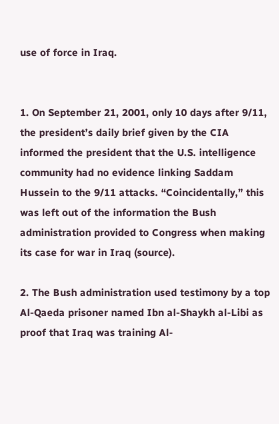use of force in Iraq.


1. On September 21, 2001, only 10 days after 9/11, the president’s daily brief given by the CIA informed the president that the U.S. intelligence community had no evidence linking Saddam Hussein to the 9/11 attacks. “Coincidentally,” this was left out of the information the Bush administration provided to Congress when making its case for war in Iraq (source).

2. The Bush administration used testimony by a top Al-Qaeda prisoner named Ibn al-Shaykh al-Libi as proof that Iraq was training Al-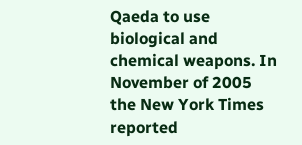Qaeda to use biological and chemical weapons. In November of 2005 the New York Times reported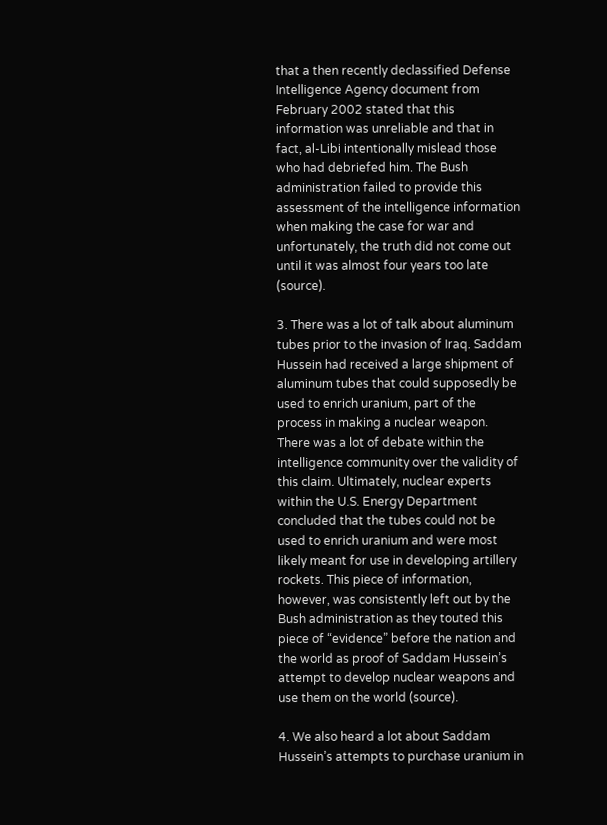that a then recently declassified Defense Intelligence Agency document from February 2002 stated that this information was unreliable and that in fact, al-Libi intentionally mislead those who had debriefed him. The Bush administration failed to provide this assessment of the intelligence information when making the case for war and unfortunately, the truth did not come out until it was almost four years too late (source).

3. There was a lot of talk about aluminum tubes prior to the invasion of Iraq. Saddam Hussein had received a large shipment of aluminum tubes that could supposedly be used to enrich uranium, part of the process in making a nuclear weapon. There was a lot of debate within the intelligence community over the validity of this claim. Ultimately, nuclear experts within the U.S. Energy Department concluded that the tubes could not be used to enrich uranium and were most likely meant for use in developing artillery rockets. This piece of information, however, was consistently left out by the Bush administration as they touted this piece of “evidence” before the nation and the world as proof of Saddam Hussein’s attempt to develop nuclear weapons and use them on the world (source).

4. We also heard a lot about Saddam Hussein’s attempts to purchase uranium in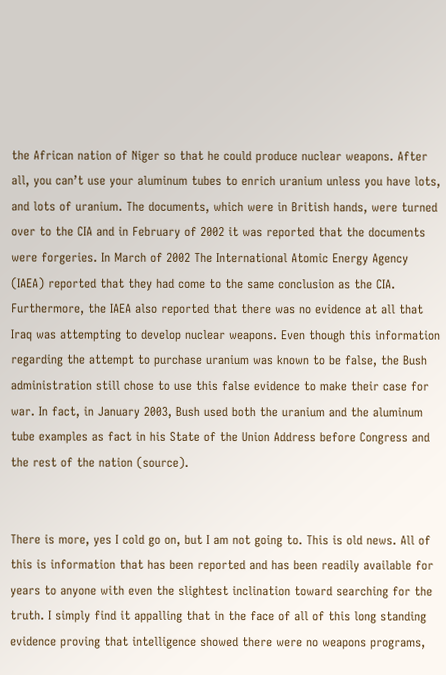the African nation of Niger so that he could produce nuclear weapons. After all, you can’t use your aluminum tubes to enrich uranium unless you have lots, and lots of uranium. The documents, which were in British hands, were turned over to the CIA and in February of 2002 it was reported that the documents were forgeries. In March of 2002 The International Atomic Energy Agency (IAEA) reported that they had come to the same conclusion as the CIA. Furthermore, the IAEA also reported that there was no evidence at all that Iraq was attempting to develop nuclear weapons. Even though this information regarding the attempt to purchase uranium was known to be false, the Bush administration still chose to use this false evidence to make their case for war. In fact, in January 2003, Bush used both the uranium and the aluminum tube examples as fact in his State of the Union Address before Congress and the rest of the nation (source).


There is more, yes I cold go on, but I am not going to. This is old news. All of this is information that has been reported and has been readily available for years to anyone with even the slightest inclination toward searching for the truth. I simply find it appalling that in the face of all of this long standing evidence proving that intelligence showed there were no weapons programs,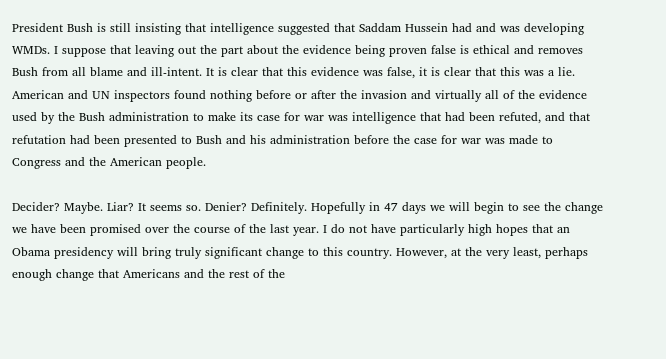President Bush is still insisting that intelligence suggested that Saddam Hussein had and was developing WMDs. I suppose that leaving out the part about the evidence being proven false is ethical and removes Bush from all blame and ill-intent. It is clear that this evidence was false, it is clear that this was a lie. American and UN inspectors found nothing before or after the invasion and virtually all of the evidence used by the Bush administration to make its case for war was intelligence that had been refuted, and that refutation had been presented to Bush and his administration before the case for war was made to Congress and the American people.

Decider? Maybe. Liar? It seems so. Denier? Definitely. Hopefully in 47 days we will begin to see the change we have been promised over the course of the last year. I do not have particularly high hopes that an Obama presidency will bring truly significant change to this country. However, at the very least, perhaps enough change that Americans and the rest of the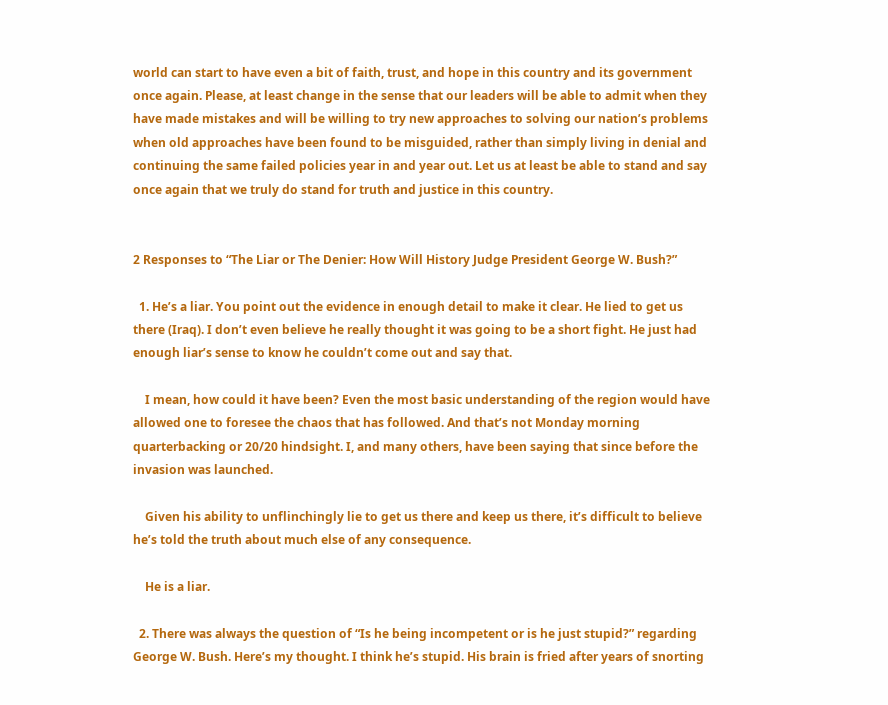world can start to have even a bit of faith, trust, and hope in this country and its government once again. Please, at least change in the sense that our leaders will be able to admit when they have made mistakes and will be willing to try new approaches to solving our nation’s problems when old approaches have been found to be misguided, rather than simply living in denial and continuing the same failed policies year in and year out. Let us at least be able to stand and say once again that we truly do stand for truth and justice in this country.


2 Responses to “The Liar or The Denier: How Will History Judge President George W. Bush?”

  1. He’s a liar. You point out the evidence in enough detail to make it clear. He lied to get us there (Iraq). I don’t even believe he really thought it was going to be a short fight. He just had enough liar’s sense to know he couldn’t come out and say that.

    I mean, how could it have been? Even the most basic understanding of the region would have allowed one to foresee the chaos that has followed. And that’s not Monday morning quarterbacking or 20/20 hindsight. I, and many others, have been saying that since before the invasion was launched.

    Given his ability to unflinchingly lie to get us there and keep us there, it’s difficult to believe he’s told the truth about much else of any consequence.

    He is a liar.

  2. There was always the question of “Is he being incompetent or is he just stupid?” regarding George W. Bush. Here’s my thought. I think he’s stupid. His brain is fried after years of snorting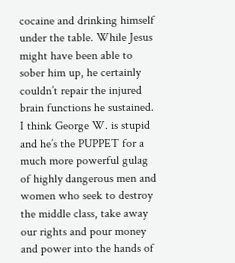cocaine and drinking himself under the table. While Jesus might have been able to sober him up, he certainly couldn’t repair the injured brain functions he sustained. I think George W. is stupid and he’s the PUPPET for a much more powerful gulag of highly dangerous men and women who seek to destroy the middle class, take away our rights and pour money and power into the hands of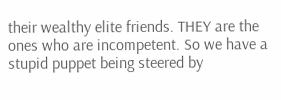their wealthy elite friends. THEY are the ones who are incompetent. So we have a stupid puppet being steered by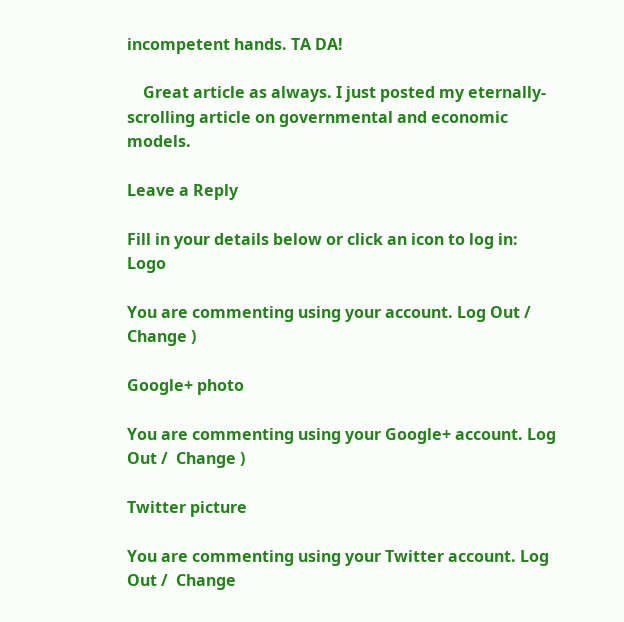incompetent hands. TA DA!

    Great article as always. I just posted my eternally-scrolling article on governmental and economic models.

Leave a Reply

Fill in your details below or click an icon to log in: Logo

You are commenting using your account. Log Out /  Change )

Google+ photo

You are commenting using your Google+ account. Log Out /  Change )

Twitter picture

You are commenting using your Twitter account. Log Out /  Change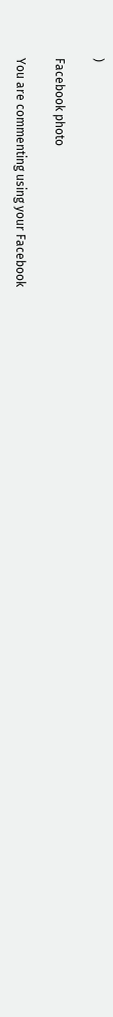)

Facebook photo

You are commenting using your Facebook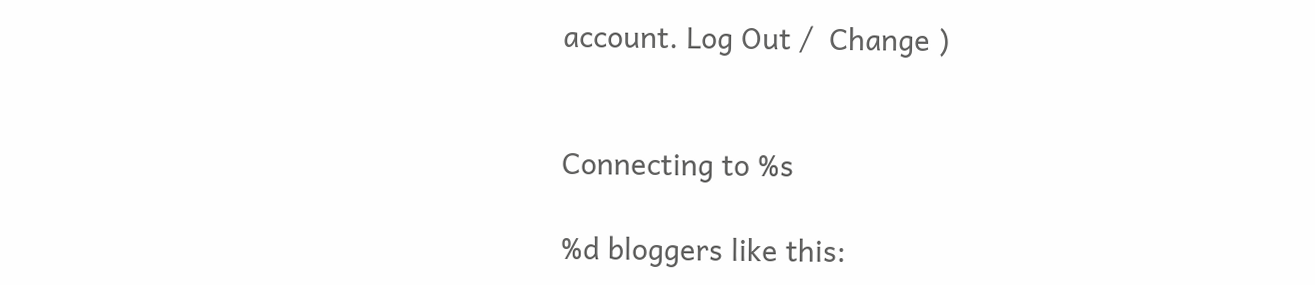account. Log Out /  Change )


Connecting to %s

%d bloggers like this: